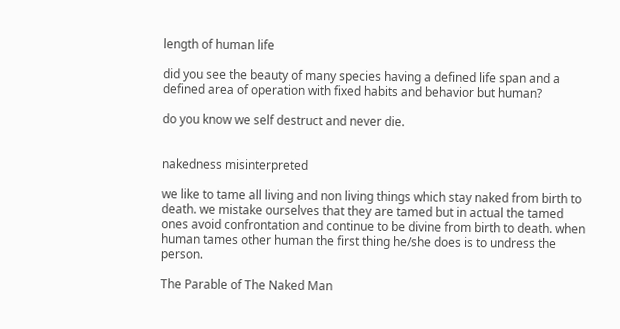length of human life

did you see the beauty of many species having a defined life span and a defined area of operation with fixed habits and behavior but human?

do you know we self destruct and never die.


nakedness misinterpreted

we like to tame all living and non living things which stay naked from birth to death. we mistake ourselves that they are tamed but in actual the tamed ones avoid confrontation and continue to be divine from birth to death. when human tames other human the first thing he/she does is to undress the person.

The Parable of The Naked Man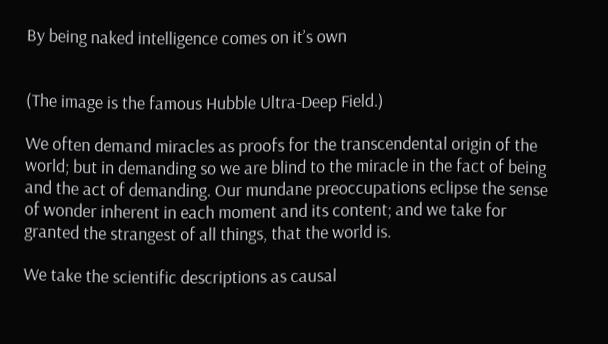By being naked intelligence comes on it’s own


(The image is the famous Hubble Ultra-Deep Field.)

We often demand miracles as proofs for the transcendental origin of the world; but in demanding so we are blind to the miracle in the fact of being and the act of demanding. Our mundane preoccupations eclipse the sense of wonder inherent in each moment and its content; and we take for granted the strangest of all things, that the world is.

We take the scientific descriptions as causal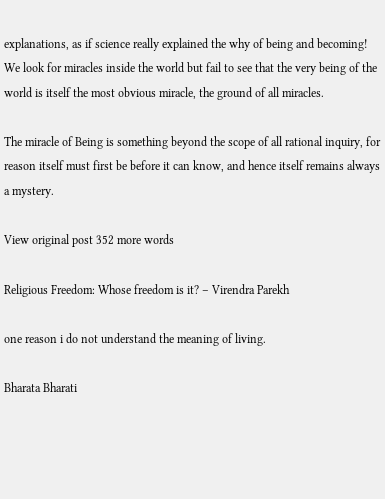explanations, as if science really explained the why of being and becoming! We look for miracles inside the world but fail to see that the very being of the world is itself the most obvious miracle, the ground of all miracles.

The miracle of Being is something beyond the scope of all rational inquiry, for reason itself must first be before it can know, and hence itself remains always a mystery.

View original post 352 more words

Religious Freedom: Whose freedom is it? – Virendra Parekh

one reason i do not understand the meaning of living.

Bharata Bharati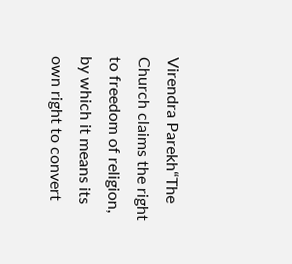Virendra Parekh“The Church claims the right to freedom of religion, by which it means its own right to convert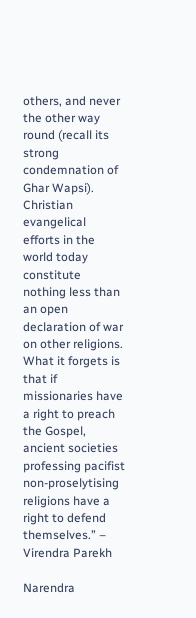others, and never the other way round (recall its strong condemnation of Ghar Wapsi). Christian evangelical efforts in the world today constitute nothing less than an open declaration of war on other religions. What it forgets is that if missionaries have a right to preach the Gospel, ancient societies professing pacifist non-proselytising religions have a right to defend themselves.” – Virendra Parekh

Narendra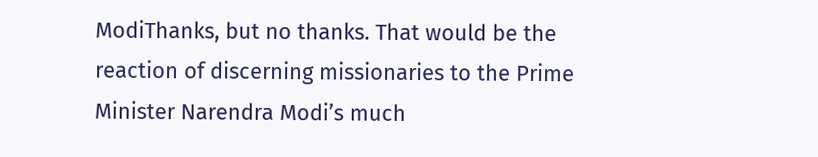ModiThanks, but no thanks. That would be the reaction of discerning missionaries to the Prime Minister Narendra Modi’s much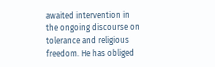awaited intervention in the ongoing discourse on tolerance and religious freedom. He has obliged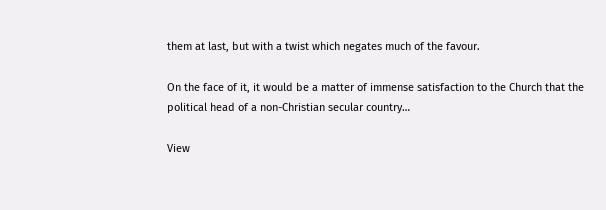them at last, but with a twist which negates much of the favour.

On the face of it, it would be a matter of immense satisfaction to the Church that the political head of a non-Christian secular country…

View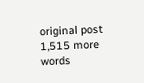original post 1,515 more words